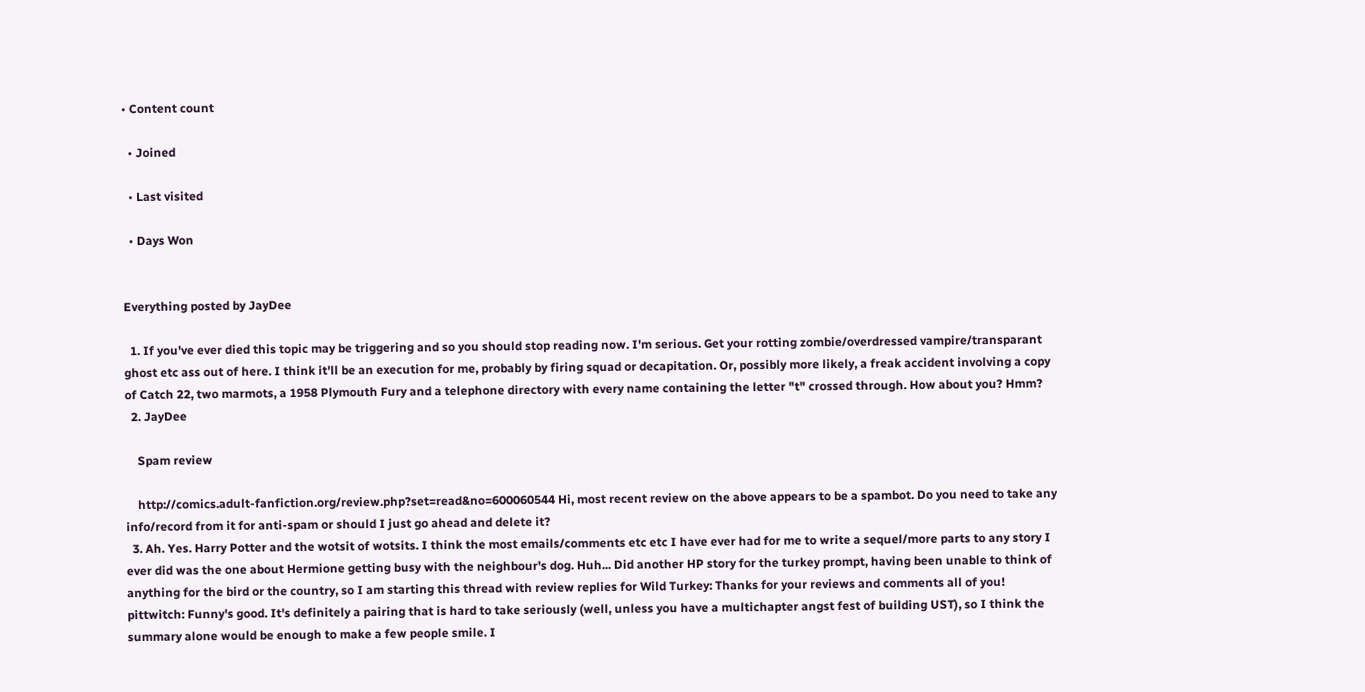• Content count

  • Joined

  • Last visited

  • Days Won


Everything posted by JayDee

  1. If you've ever died this topic may be triggering and so you should stop reading now. I'm serious. Get your rotting zombie/overdressed vampire/transparant ghost etc ass out of here. I think it'll be an execution for me, probably by firing squad or decapitation. Or, possibly more likely, a freak accident involving a copy of Catch 22, two marmots, a 1958 Plymouth Fury and a telephone directory with every name containing the letter "t" crossed through. How about you? Hmm?
  2. JayDee

    Spam review

    http://comics.adult-fanfiction.org/review.php?set=read&no=600060544 Hi, most recent review on the above appears to be a spambot. Do you need to take any info/record from it for anti-spam or should I just go ahead and delete it?
  3. Ah. Yes. Harry Potter and the wotsit of wotsits. I think the most emails/comments etc etc I have ever had for me to write a sequel/more parts to any story I ever did was the one about Hermione getting busy with the neighbour's dog. Huh... Did another HP story for the turkey prompt, having been unable to think of anything for the bird or the country, so I am starting this thread with review replies for Wild Turkey: Thanks for your reviews and comments all of you! pittwitch: Funny's good. It's definitely a pairing that is hard to take seriously (well, unless you have a multichapter angst fest of building UST), so I think the summary alone would be enough to make a few people smile. I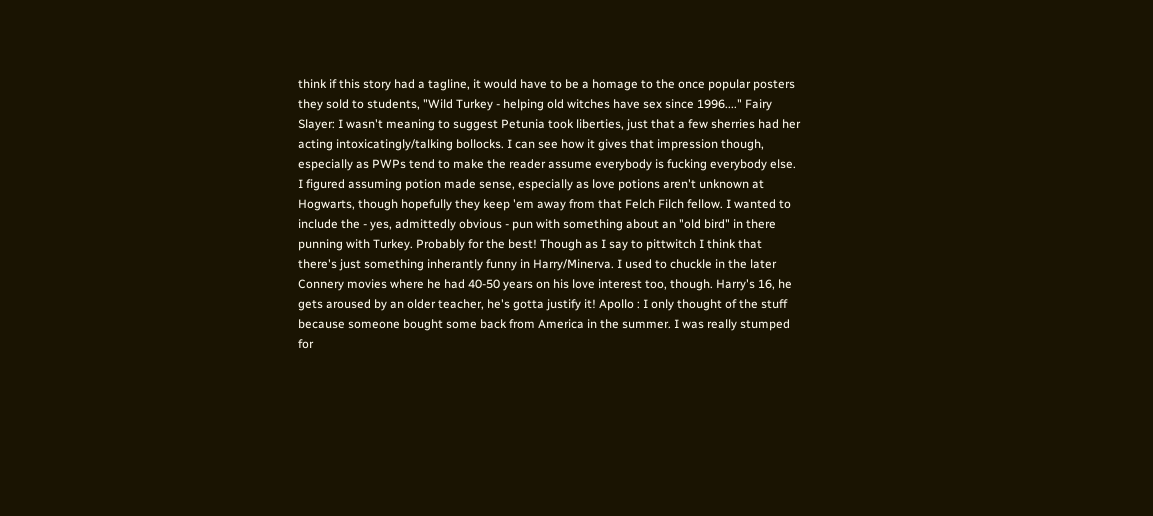think if this story had a tagline, it would have to be a homage to the once popular posters they sold to students, "Wild Turkey - helping old witches have sex since 1996...." Fairy Slayer: I wasn't meaning to suggest Petunia took liberties, just that a few sherries had her acting intoxicatingly/talking bollocks. I can see how it gives that impression though, especially as PWPs tend to make the reader assume everybody is fucking everybody else. I figured assuming potion made sense, especially as love potions aren't unknown at Hogwarts, though hopefully they keep 'em away from that Felch Filch fellow. I wanted to include the - yes, admittedly obvious - pun with something about an "old bird" in there punning with Turkey. Probably for the best! Though as I say to pittwitch I think that there's just something inherantly funny in Harry/Minerva. I used to chuckle in the later Connery movies where he had 40-50 years on his love interest too, though. Harry's 16, he gets aroused by an older teacher, he's gotta justify it! Apollo : I only thought of the stuff because someone bought some back from America in the summer. I was really stumped for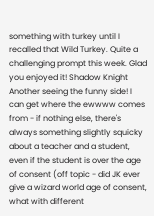something with turkey until I recalled that Wild Turkey. Quite a challenging prompt this week. Glad you enjoyed it! Shadow Knight Another seeing the funny side! I can get where the ewwww comes from - if nothing else, there's always something slightly squicky about a teacher and a student, even if the student is over the age of consent (off topic - did JK ever give a wizard world age of consent, what with different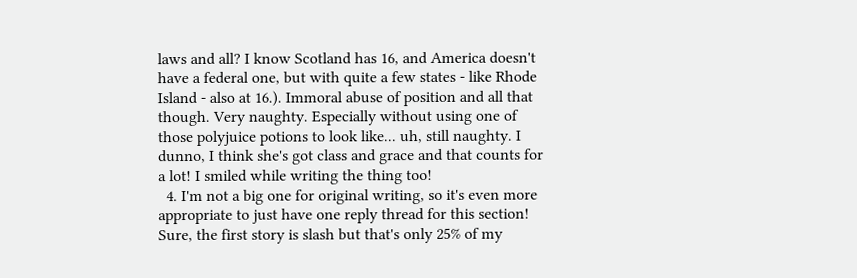laws and all? I know Scotland has 16, and America doesn't have a federal one, but with quite a few states - like Rhode Island - also at 16.). Immoral abuse of position and all that though. Very naughty. Especially without using one of those polyjuice potions to look like... uh, still naughty. I dunno, I think she's got class and grace and that counts for a lot! I smiled while writing the thing too!
  4. I'm not a big one for original writing, so it's even more appropriate to just have one reply thread for this section! Sure, the first story is slash but that's only 25% of my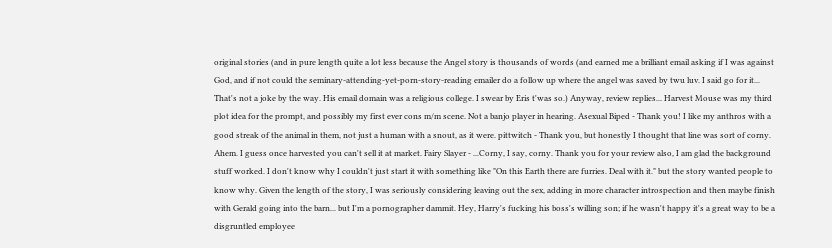original stories (and in pure length quite a lot less because the Angel story is thousands of words (and earned me a brilliant email asking if I was against God, and if not could the seminary-attending-yet-porn-story-reading emailer do a follow up where the angel was saved by twu luv. I said go for it... That's not a joke by the way. His email domain was a religious college. I swear by Eris t'was so.) Anyway, review replies... Harvest Mouse was my third plot idea for the prompt, and possibly my first ever cons m/m scene. Not a banjo player in hearing. Asexual Biped - Thank you! I like my anthros with a good streak of the animal in them, not just a human with a snout, as it were. pittwitch - Thank you, but honestly I thought that line was sort of corny. Ahem. I guess once harvested you can't sell it at market. Fairy Slayer - ...Corny, I say, corny. Thank you for your review also, I am glad the background stuff worked. I don't know why I couldn't just start it with something like "On this Earth there are furries. Deal with it." but the story wanted people to know why. Given the length of the story, I was seriously considering leaving out the sex, adding in more character introspection and then maybe finish with Gerald going into the barn... but I'm a pornographer dammit. Hey, Harry's fucking his boss's willing son; if he wasn't happy it's a great way to be a disgruntled employee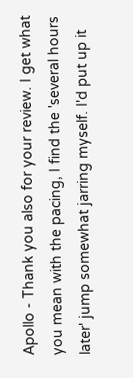Apollo - Thank you also for your review. I get what you mean with the pacing, I find the 'several hours later' jump somewhat jarring myself. I'd put up it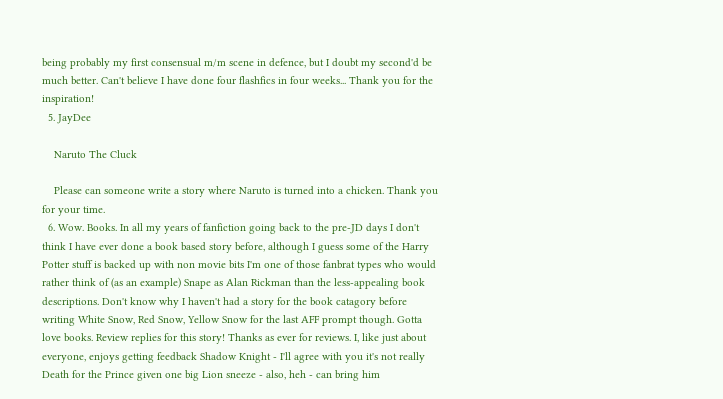being probably my first consensual m/m scene in defence, but I doubt my second'd be much better. Can't believe I have done four flashfics in four weeks... Thank you for the inspiration!
  5. JayDee

    Naruto The Cluck

    Please can someone write a story where Naruto is turned into a chicken. Thank you for your time.
  6. Wow. Books. In all my years of fanfiction going back to the pre-JD days I don't think I have ever done a book based story before, although I guess some of the Harry Potter stuff is backed up with non movie bits I'm one of those fanbrat types who would rather think of (as an example) Snape as Alan Rickman than the less-appealing book descriptions. Don't know why I haven't had a story for the book catagory before writing White Snow, Red Snow, Yellow Snow for the last AFF prompt though. Gotta love books. Review replies for this story! Thanks as ever for reviews. I, like just about everyone, enjoys getting feedback Shadow Knight - I'll agree with you it's not really Death for the Prince given one big Lion sneeze - also, heh - can bring him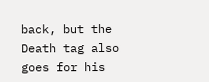back, but the Death tag also goes for his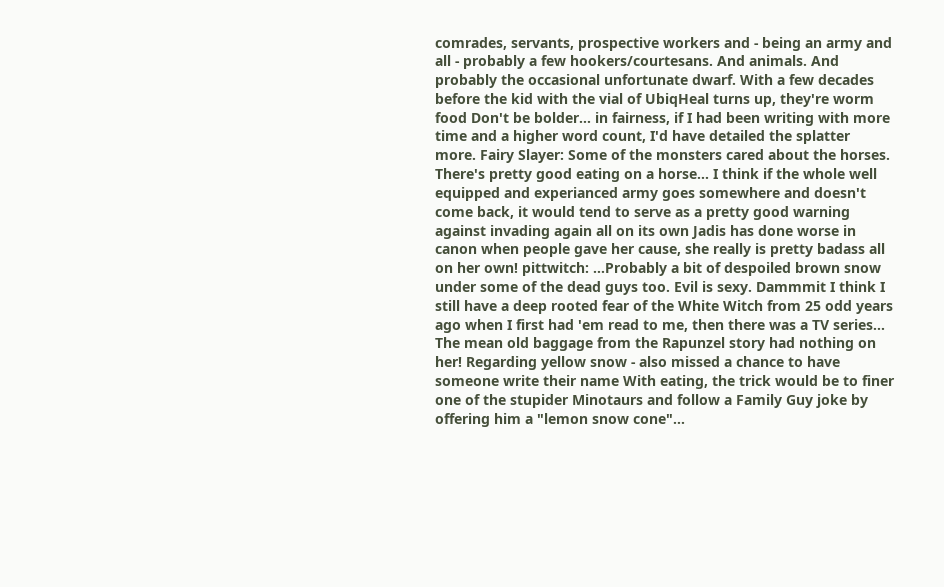comrades, servants, prospective workers and - being an army and all - probably a few hookers/courtesans. And animals. And probably the occasional unfortunate dwarf. With a few decades before the kid with the vial of UbiqHeal turns up, they're worm food Don't be bolder... in fairness, if I had been writing with more time and a higher word count, I'd have detailed the splatter more. Fairy Slayer: Some of the monsters cared about the horses. There's pretty good eating on a horse... I think if the whole well equipped and experianced army goes somewhere and doesn't come back, it would tend to serve as a pretty good warning against invading again all on its own Jadis has done worse in canon when people gave her cause, she really is pretty badass all on her own! pittwitch: ...Probably a bit of despoiled brown snow under some of the dead guys too. Evil is sexy. Dammmit I think I still have a deep rooted fear of the White Witch from 25 odd years ago when I first had 'em read to me, then there was a TV series... The mean old baggage from the Rapunzel story had nothing on her! Regarding yellow snow - also missed a chance to have someone write their name With eating, the trick would be to finer one of the stupider Minotaurs and follow a Family Guy joke by offering him a "lemon snow cone"...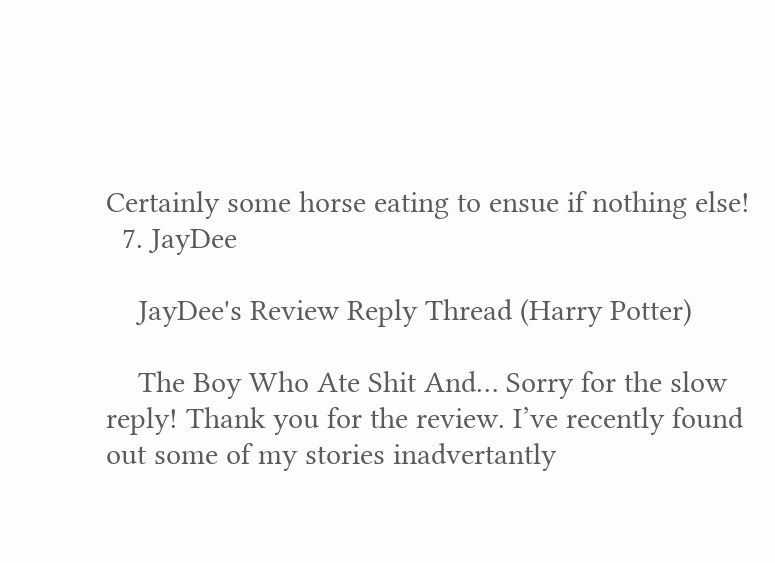Certainly some horse eating to ensue if nothing else!
  7. JayDee

    JayDee's Review Reply Thread (Harry Potter)

    The Boy Who Ate Shit And… Sorry for the slow reply! Thank you for the review. I’ve recently found out some of my stories inadvertantly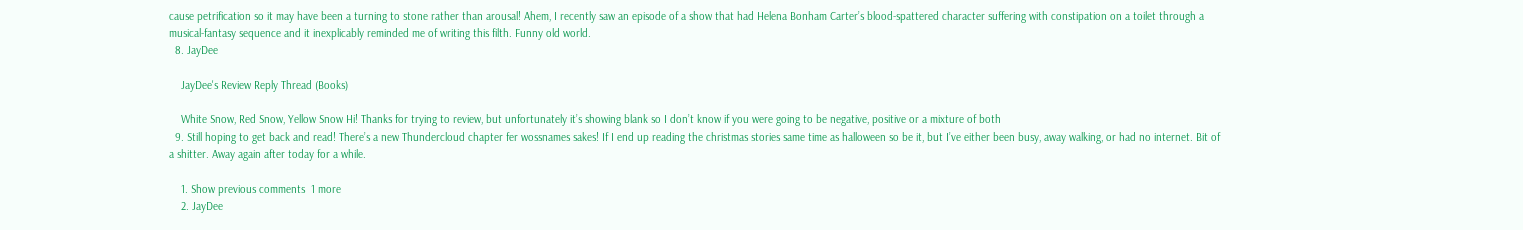cause petrification so it may have been a turning to stone rather than arousal! Ahem, I recently saw an episode of a show that had Helena Bonham Carter’s blood-spattered character suffering with constipation on a toilet through a musical-fantasy sequence and it inexplicably reminded me of writing this filth. Funny old world.
  8. JayDee

    JayDee's Review Reply Thread (Books)

    White Snow, Red Snow, Yellow Snow Hi! Thanks for trying to review, but unfortunately it’s showing blank so I don’t know if you were going to be negative, positive or a mixture of both
  9. Still hoping to get back and read! There’s a new Thundercloud chapter fer wossnames sakes! If I end up reading the christmas stories same time as halloween so be it, but I’ve either been busy, away walking, or had no internet. Bit of a shitter. Away again after today for a while.

    1. Show previous comments  1 more
    2. JayDee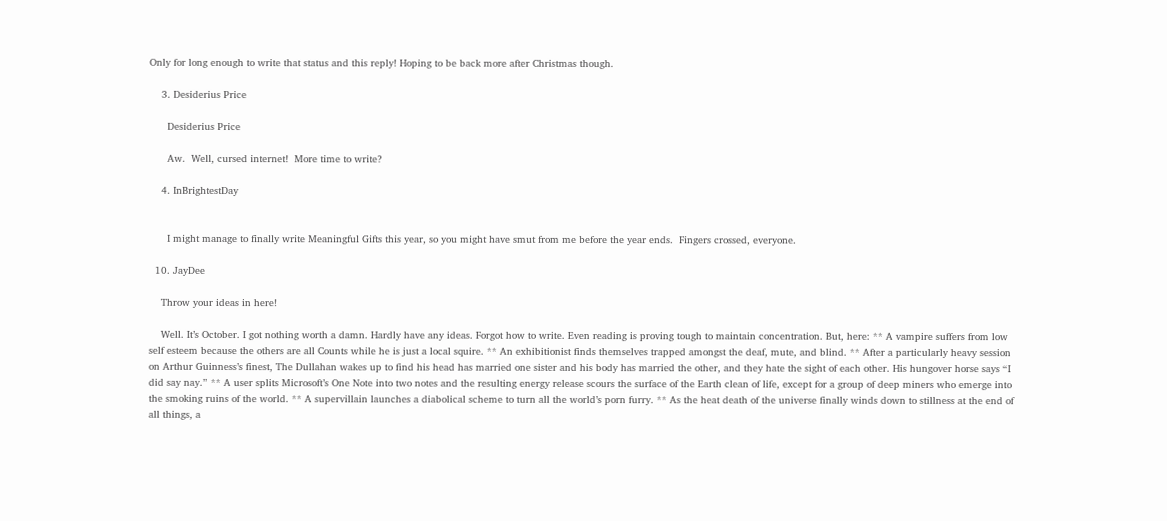Only for long enough to write that status and this reply! Hoping to be back more after Christmas though.

    3. Desiderius Price

      Desiderius Price

      Aw.  Well, cursed internet!  More time to write?

    4. InBrightestDay


      I might manage to finally write Meaningful Gifts this year, so you might have smut from me before the year ends.  Fingers crossed, everyone.

  10. JayDee

    Throw your ideas in here!

    Well. It’s October. I got nothing worth a damn. Hardly have any ideas. Forgot how to write. Even reading is proving tough to maintain concentration. But, here: ** A vampire suffers from low self esteem because the others are all Counts while he is just a local squire. ** An exhibitionist finds themselves trapped amongst the deaf, mute, and blind. ** After a particularly heavy session on Arthur Guinness’s finest, The Dullahan wakes up to find his head has married one sister and his body has married the other, and they hate the sight of each other. His hungover horse says “I did say nay.” ** A user splits Microsoft’s One Note into two notes and the resulting energy release scours the surface of the Earth clean of life, except for a group of deep miners who emerge into the smoking ruins of the world. ** A supervillain launches a diabolical scheme to turn all the world’s porn furry. ** As the heat death of the universe finally winds down to stillness at the end of all things, a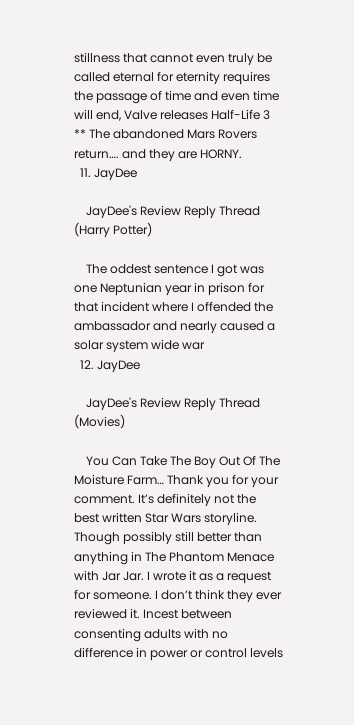stillness that cannot even truly be called eternal for eternity requires the passage of time and even time will end, Valve releases Half-Life 3 ** The abandoned Mars Rovers return…. and they are HORNY.
  11. JayDee

    JayDee's Review Reply Thread (Harry Potter)

    The oddest sentence I got was one Neptunian year in prison for that incident where I offended the ambassador and nearly caused a solar system wide war
  12. JayDee

    JayDee's Review Reply Thread (Movies)

    You Can Take The Boy Out Of The Moisture Farm… Thank you for your comment. It’s definitely not the best written Star Wars storyline. Though possibly still better than anything in The Phantom Menace with Jar Jar. I wrote it as a request for someone. I don’t think they ever reviewed it. Incest between consenting adults with no difference in power or control levels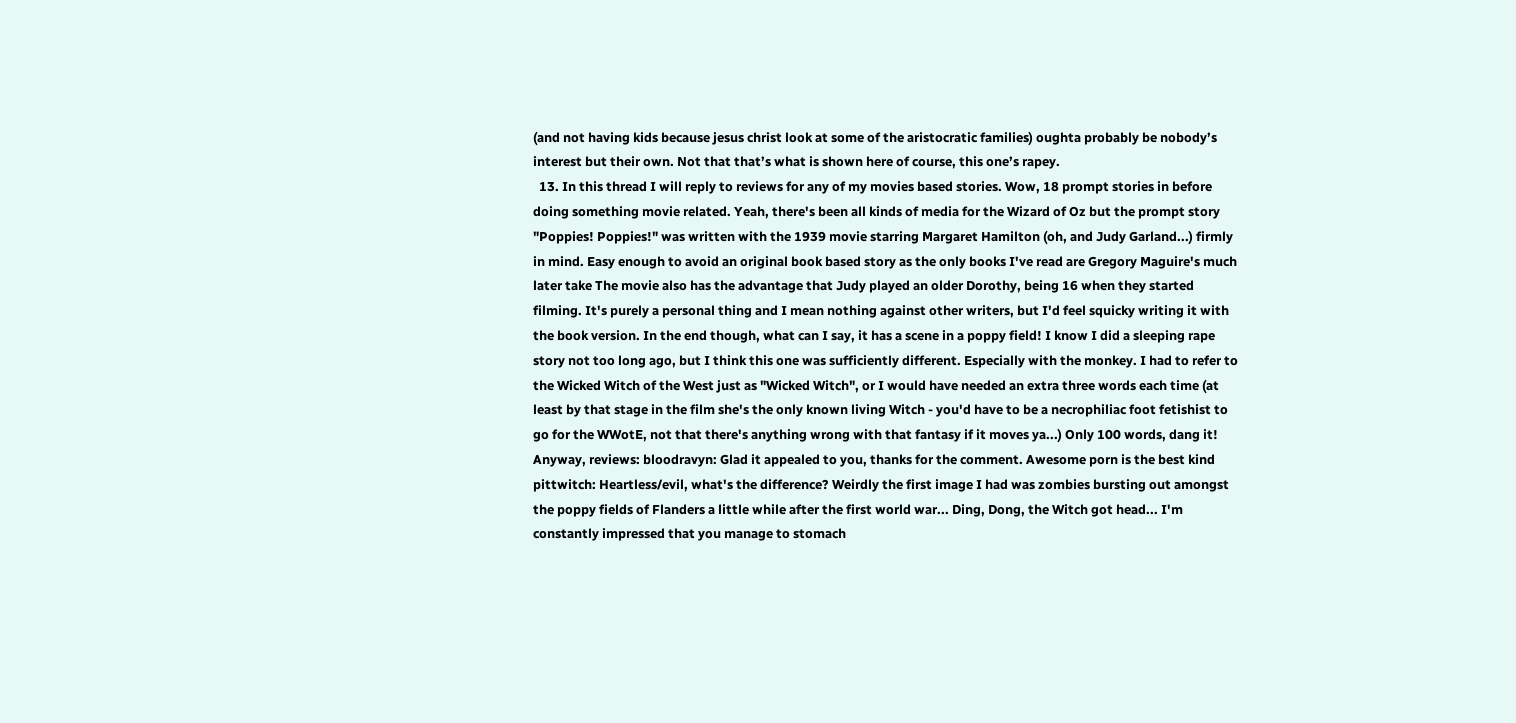(and not having kids because jesus christ look at some of the aristocratic families) oughta probably be nobody’s interest but their own. Not that that’s what is shown here of course, this one’s rapey.
  13. In this thread I will reply to reviews for any of my movies based stories. Wow, 18 prompt stories in before doing something movie related. Yeah, there's been all kinds of media for the Wizard of Oz but the prompt story "Poppies! Poppies!" was written with the 1939 movie starring Margaret Hamilton (oh, and Judy Garland...) firmly in mind. Easy enough to avoid an original book based story as the only books I've read are Gregory Maguire's much later take The movie also has the advantage that Judy played an older Dorothy, being 16 when they started filming. It's purely a personal thing and I mean nothing against other writers, but I'd feel squicky writing it with the book version. In the end though, what can I say, it has a scene in a poppy field! I know I did a sleeping rape story not too long ago, but I think this one was sufficiently different. Especially with the monkey. I had to refer to the Wicked Witch of the West just as "Wicked Witch", or I would have needed an extra three words each time (at least by that stage in the film she's the only known living Witch - you'd have to be a necrophiliac foot fetishist to go for the WWotE, not that there's anything wrong with that fantasy if it moves ya...) Only 100 words, dang it! Anyway, reviews: bloodravyn: Glad it appealed to you, thanks for the comment. Awesome porn is the best kind pittwitch: Heartless/evil, what's the difference? Weirdly the first image I had was zombies bursting out amongst the poppy fields of Flanders a little while after the first world war... Ding, Dong, the Witch got head... I'm constantly impressed that you manage to stomach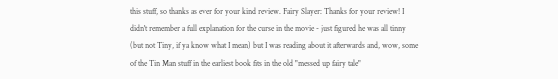this stuff, so thanks as ever for your kind review. Fairy Slayer: Thanks for your review! I didn't remember a full explanation for the curse in the movie - just figured he was all tinny (but not Tiny, if ya know what I mean) but I was reading about it afterwards and, wow, some of the Tin Man stuff in the earliest book fits in the old "messed up fairy tale"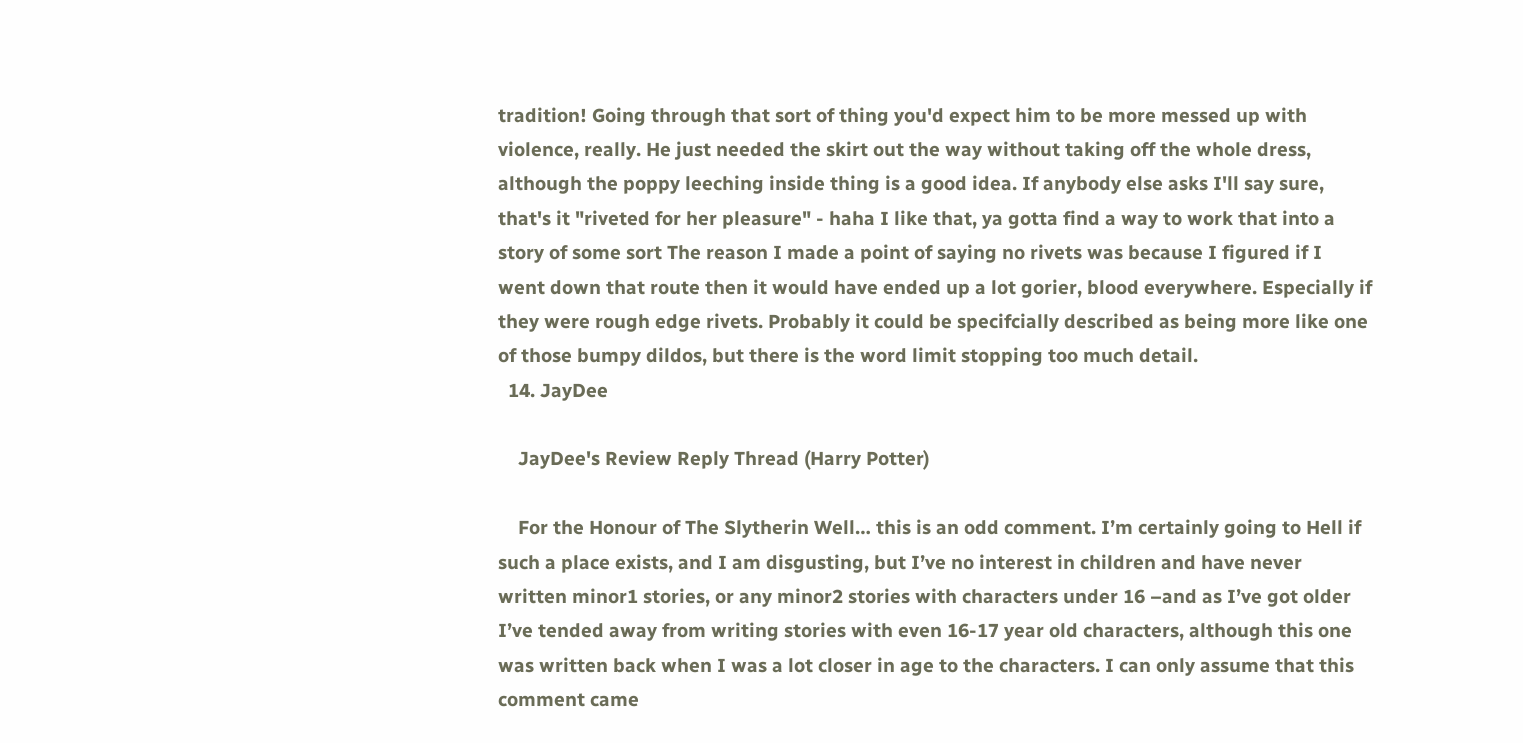tradition! Going through that sort of thing you'd expect him to be more messed up with violence, really. He just needed the skirt out the way without taking off the whole dress, although the poppy leeching inside thing is a good idea. If anybody else asks I'll say sure, that's it "riveted for her pleasure" - haha I like that, ya gotta find a way to work that into a story of some sort The reason I made a point of saying no rivets was because I figured if I went down that route then it would have ended up a lot gorier, blood everywhere. Especially if they were rough edge rivets. Probably it could be specifcially described as being more like one of those bumpy dildos, but there is the word limit stopping too much detail.
  14. JayDee

    JayDee's Review Reply Thread (Harry Potter)

    For the Honour of The Slytherin Well… this is an odd comment. I’m certainly going to Hell if such a place exists, and I am disgusting, but I’ve no interest in children and have never written minor1 stories, or any minor2 stories with characters under 16 –and as I’ve got older I’ve tended away from writing stories with even 16-17 year old characters, although this one was written back when I was a lot closer in age to the characters. I can only assume that this comment came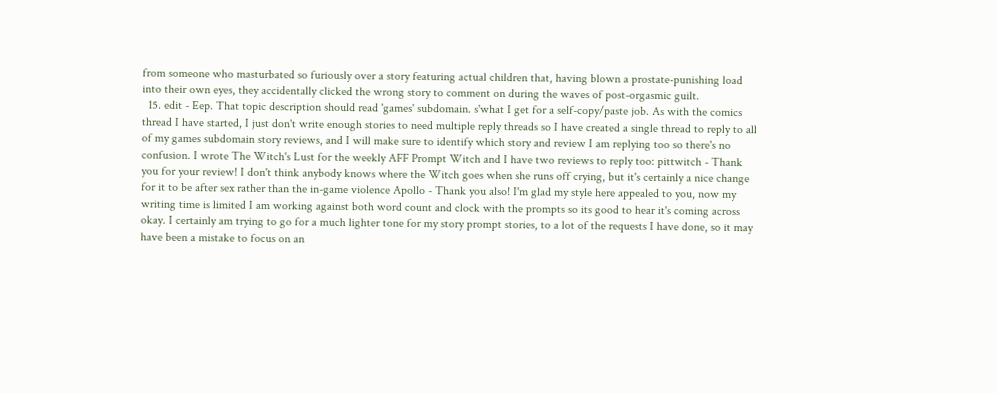from someone who masturbated so furiously over a story featuring actual children that, having blown a prostate-punishing load into their own eyes, they accidentally clicked the wrong story to comment on during the waves of post-orgasmic guilt.
  15. edit - Eep. That topic description should read 'games' subdomain. s'what I get for a self-copy/paste job. As with the comics thread I have started, I just don't write enough stories to need multiple reply threads so I have created a single thread to reply to all of my games subdomain story reviews, and I will make sure to identify which story and review I am replying too so there's no confusion. I wrote The Witch's Lust for the weekly AFF Prompt Witch and I have two reviews to reply too: pittwitch - Thank you for your review! I don't think anybody knows where the Witch goes when she runs off crying, but it's certainly a nice change for it to be after sex rather than the in-game violence Apollo - Thank you also! I'm glad my style here appealed to you, now my writing time is limited I am working against both word count and clock with the prompts so its good to hear it's coming across okay. I certainly am trying to go for a much lighter tone for my story prompt stories, to a lot of the requests I have done, so it may have been a mistake to focus on an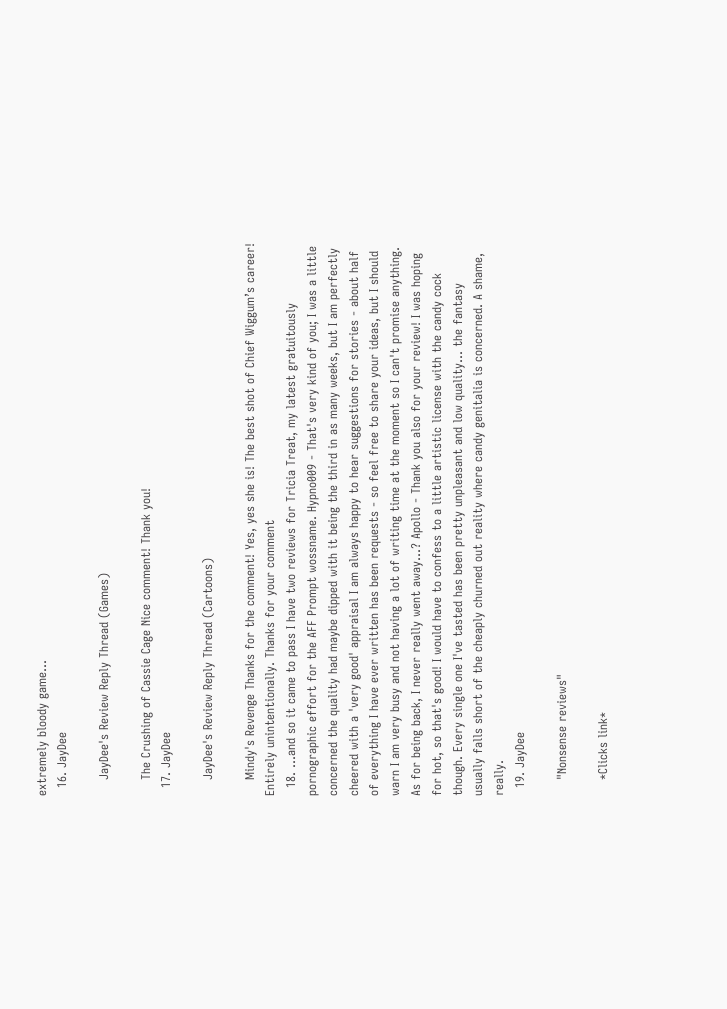extremely bloody game...
  16. JayDee

    JayDee's Review Reply Thread (Games)

    The Crushing of Cassie Cage Nice comment! Thank you!
  17. JayDee

    JayDee's Review Reply Thread (Cartoons)

    Mindy's Revenge Thanks for the comment! Yes, yes she is! The best shot of Chief Wiggum’s career! Entirely unintentionally. Thanks for your comment
  18. ...and so it came to pass I have two reviews for Tricia Treat, my latest gratuitously pornographic effort for the AFF Prompt wossname. Hypno009 - That's very kind of you; I was a little concerned the quality had maybe dipped with it being the third in as many weeks, but I am perfectly cheered with a 'very good' appraisal I am always happy to hear suggestions for stories - about half of everything I have ever written has been requests - so feel free to share your ideas, but I should warn I am very busy and not having a lot of writing time at the moment so I can't promise anything. As for being back, I never really went away...? Apollo - Thank you also for your review! I was hoping for hot, so that's good! I would have to confess to a little artistic license with the candy cock though. Every single one I've tasted has been pretty unpleasant and low quality... the fantasy usually falls short of the cheaply churned out reality where candy genitalia is concerned. A shame, really.
  19. JayDee

    "Nonsense reviews"

    *Clicks link*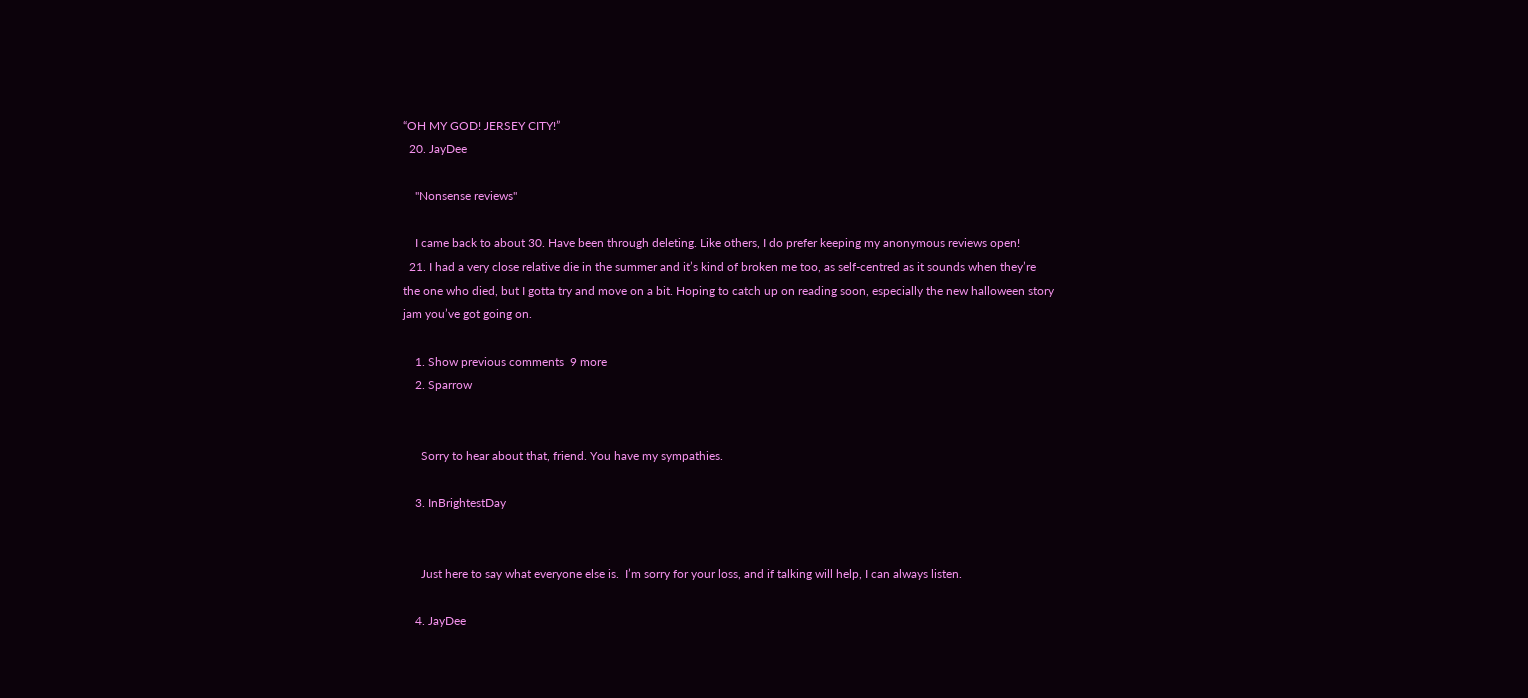“OH MY GOD! JERSEY CITY!”
  20. JayDee

    "Nonsense reviews"

    I came back to about 30. Have been through deleting. Like others, I do prefer keeping my anonymous reviews open!
  21. I had a very close relative die in the summer and it’s kind of broken me too, as self-centred as it sounds when they’re the one who died, but I gotta try and move on a bit. Hoping to catch up on reading soon, especially the new halloween story jam you’ve got going on.

    1. Show previous comments  9 more
    2. Sparrow


      Sorry to hear about that, friend. You have my sympathies.

    3. InBrightestDay


      Just here to say what everyone else is.  I’m sorry for your loss, and if talking will help, I can always listen.

    4. JayDee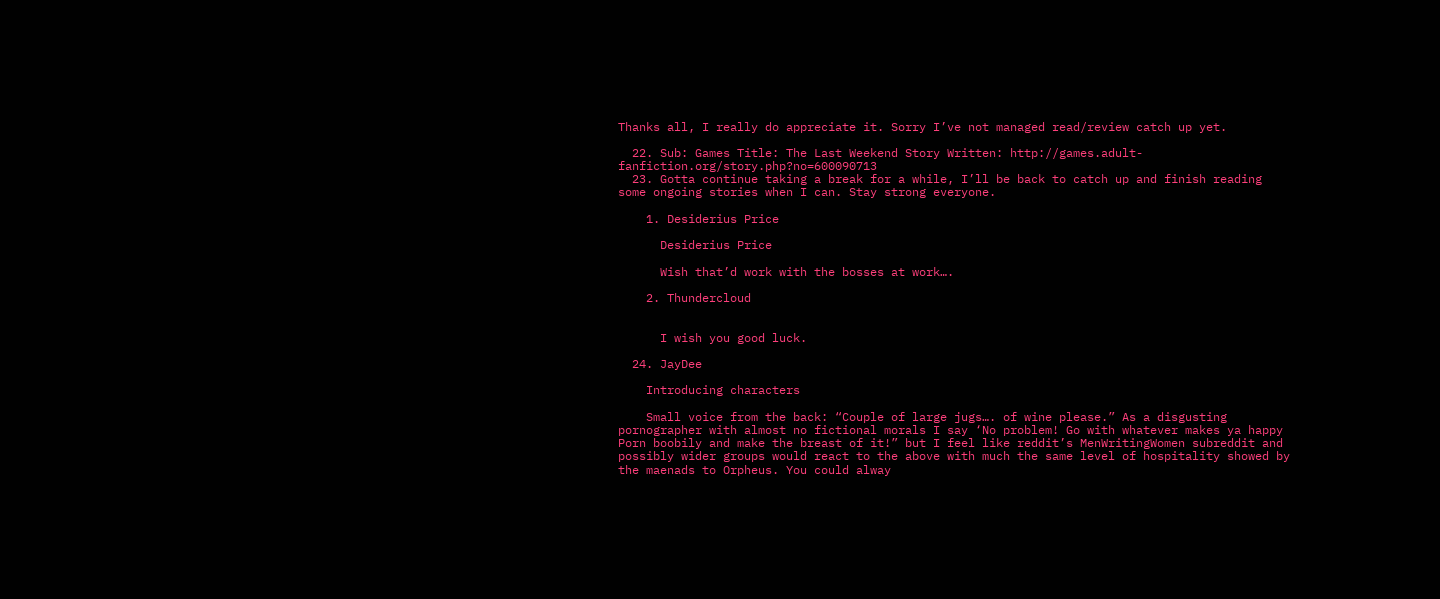Thanks all, I really do appreciate it. Sorry I’ve not managed read/review catch up yet.

  22. Sub: Games Title: The Last Weekend Story Written: http://games.adult-fanfiction.org/story.php?no=600090713
  23. Gotta continue taking a break for a while, I’ll be back to catch up and finish reading some ongoing stories when I can. Stay strong everyone.

    1. Desiderius Price

      Desiderius Price

      Wish that’d work with the bosses at work….

    2. Thundercloud


      I wish you good luck.

  24. JayDee

    Introducing characters

    Small voice from the back: “Couple of large jugs…. of wine please.” As a disgusting pornographer with almost no fictional morals I say ‘No problem! Go with whatever makes ya happy Porn boobily and make the breast of it!” but I feel like reddit’s MenWritingWomen subreddit and possibly wider groups would react to the above with much the same level of hospitality showed by the maenads to Orpheus. You could alway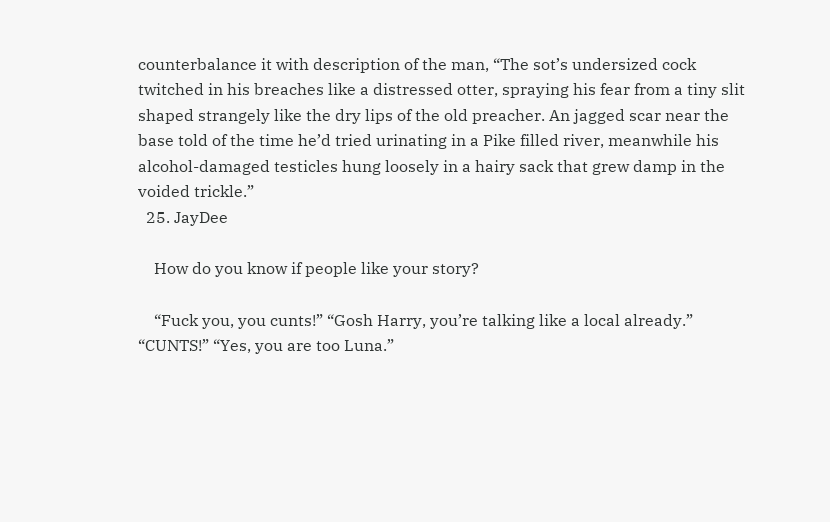counterbalance it with description of the man, “The sot’s undersized cock twitched in his breaches like a distressed otter, spraying his fear from a tiny slit shaped strangely like the dry lips of the old preacher. An jagged scar near the base told of the time he’d tried urinating in a Pike filled river, meanwhile his alcohol-damaged testicles hung loosely in a hairy sack that grew damp in the voided trickle.”
  25. JayDee

    How do you know if people like your story?

    “Fuck you, you cunts!” “Gosh Harry, you’re talking like a local already.” “CUNTS!” “Yes, you are too Luna.”